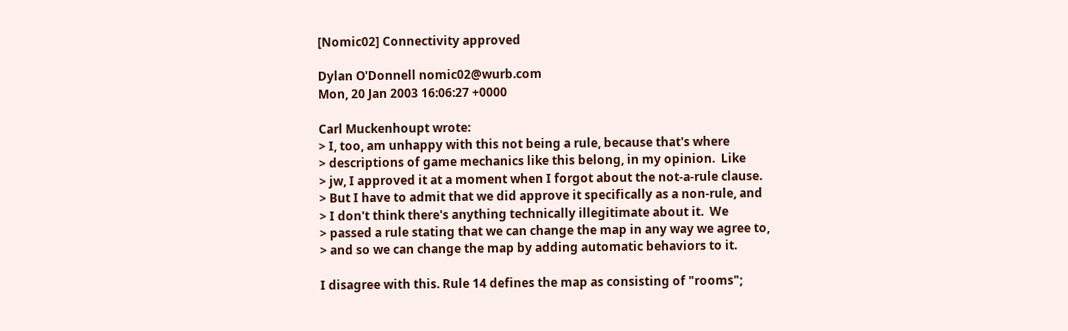[Nomic02] Connectivity approved

Dylan O'Donnell nomic02@wurb.com
Mon, 20 Jan 2003 16:06:27 +0000

Carl Muckenhoupt wrote:
> I, too, am unhappy with this not being a rule, because that's where
> descriptions of game mechanics like this belong, in my opinion.  Like
> jw, I approved it at a moment when I forgot about the not-a-rule clause.
> But I have to admit that we did approve it specifically as a non-rule, and
> I don't think there's anything technically illegitimate about it.  We
> passed a rule stating that we can change the map in any way we agree to,
> and so we can change the map by adding automatic behaviors to it.

I disagree with this. Rule 14 defines the map as consisting of "rooms";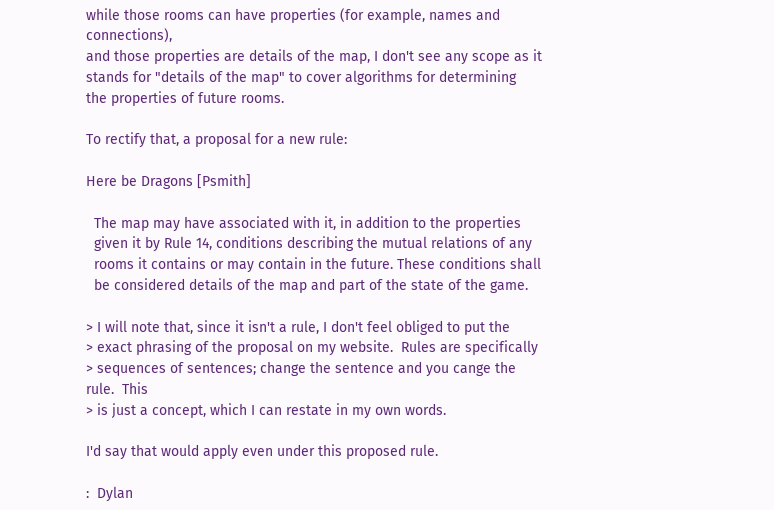while those rooms can have properties (for example, names and connections),
and those properties are details of the map, I don't see any scope as it
stands for "details of the map" to cover algorithms for determining
the properties of future rooms.

To rectify that, a proposal for a new rule:

Here be Dragons [Psmith]

  The map may have associated with it, in addition to the properties
  given it by Rule 14, conditions describing the mutual relations of any
  rooms it contains or may contain in the future. These conditions shall
  be considered details of the map and part of the state of the game.

> I will note that, since it isn't a rule, I don't feel obliged to put the
> exact phrasing of the proposal on my website.  Rules are specifically
> sequences of sentences; change the sentence and you cange the rule.  This
> is just a concept, which I can restate in my own words.

I'd say that would apply even under this proposed rule.

:  Dylan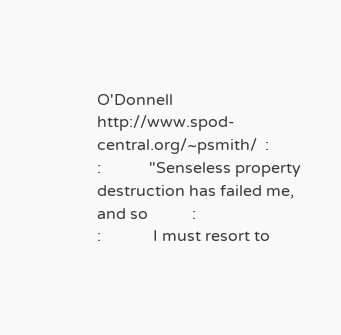O'Donnell                     http://www.spod-central.org/~psmith/  :
:            "Senseless property destruction has failed me, and so           :
:             I must resort to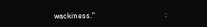wackiness."                                   :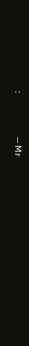:                      -- Mr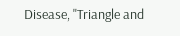Disease, "Triangle and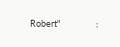Robert"                  :